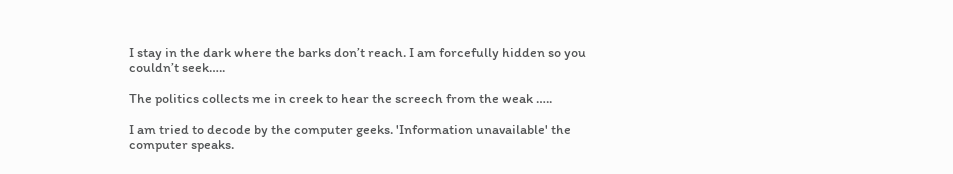I stay in the dark where the barks don’t reach. I am forcefully hidden so you couldn’t seek…..

The politics collects me in creek to hear the screech from the weak …..

I am tried to decode by the computer geeks. 'Information unavailable' the computer speaks.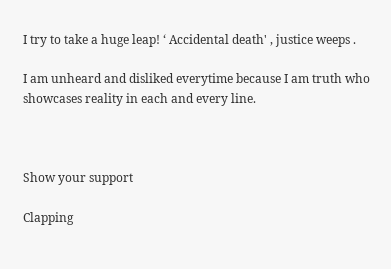I try to take a huge leap! ‘ Accidental death' , justice weeps .

I am unheard and disliked everytime because I am truth who showcases reality in each and every line.



Show your support

Clapping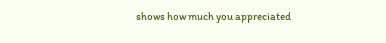shows how much you appreciated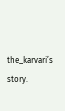the_karvari’s story.